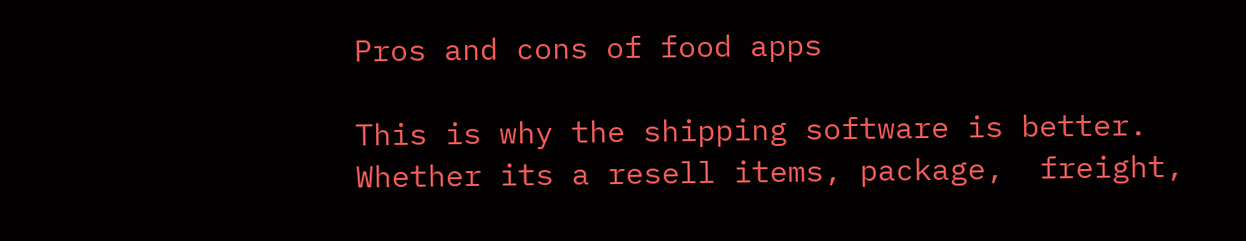Pros and cons of food apps

This is why the shipping software is better. Whether its a resell items, package,  freight,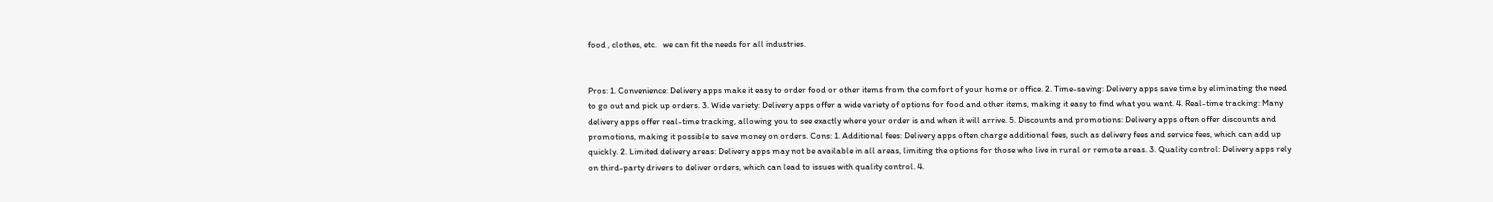food , clothes, etc.   we can fit the needs for all industries.


Pros: 1. Convenience: Delivery apps make it easy to order food or other items from the comfort of your home or office. 2. Time-saving: Delivery apps save time by eliminating the need to go out and pick up orders. 3. Wide variety: Delivery apps offer a wide variety of options for food and other items, making it easy to find what you want. 4. Real-time tracking: Many delivery apps offer real-time tracking, allowing you to see exactly where your order is and when it will arrive. 5. Discounts and promotions: Delivery apps often offer discounts and promotions, making it possible to save money on orders. Cons: 1. Additional fees: Delivery apps often charge additional fees, such as delivery fees and service fees, which can add up quickly. 2. Limited delivery areas: Delivery apps may not be available in all areas, limiting the options for those who live in rural or remote areas. 3. Quality control: Delivery apps rely on third-party drivers to deliver orders, which can lead to issues with quality control. 4.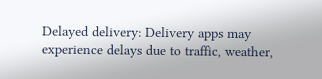Delayed delivery: Delivery apps may experience delays due to traffic, weather,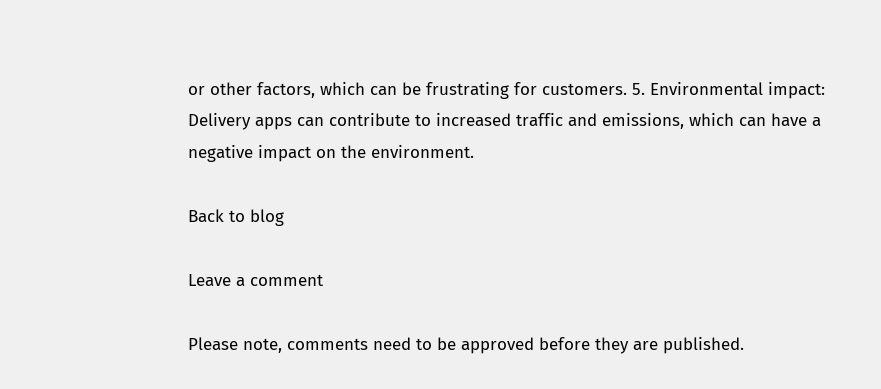or other factors, which can be frustrating for customers. 5. Environmental impact: Delivery apps can contribute to increased traffic and emissions, which can have a negative impact on the environment.

Back to blog

Leave a comment

Please note, comments need to be approved before they are published.